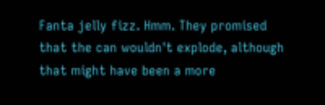Fanta jelly fizz. Hmm. They promised that the can wouldn't explode, although that might have been a more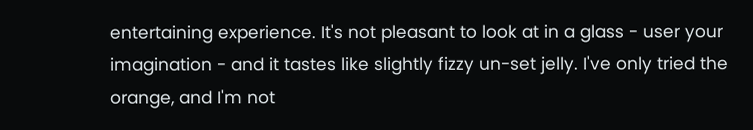entertaining experience. It's not pleasant to look at in a glass - user your imagination - and it tastes like slightly fizzy un-set jelly. I've only tried the orange, and I'm not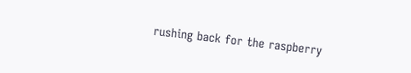rushing back for the raspberry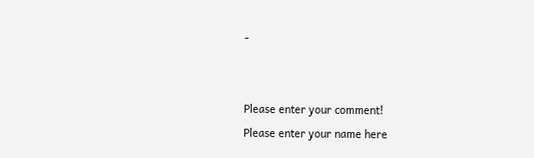-


Please enter your comment!
Please enter your name here